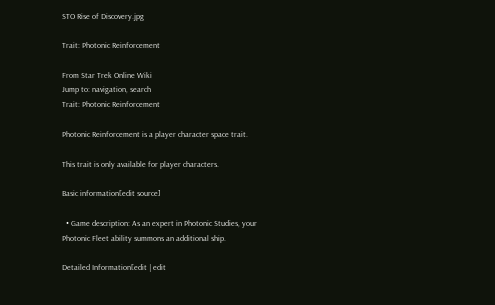STO Rise of Discovery.jpg

Trait: Photonic Reinforcement

From Star Trek Online Wiki
Jump to: navigation, search
Trait: Photonic Reinforcement

Photonic Reinforcement is a player character space trait.

This trait is only available for player characters.

Basic information[edit source]

  • Game description: As an expert in Photonic Studies, your Photonic Fleet ability summons an additional ship.

Detailed Information[edit | edit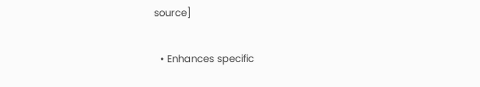source]

  • Enhances specific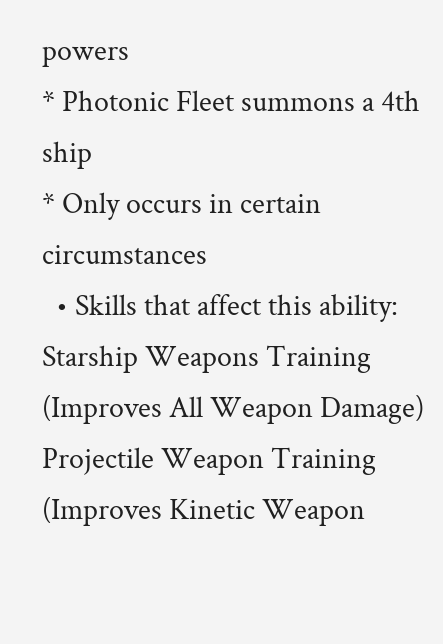powers
* Photonic Fleet summons a 4th ship
* Only occurs in certain circumstances
  • Skills that affect this ability:
Starship Weapons Training
(Improves All Weapon Damage)
Projectile Weapon Training
(Improves Kinetic Weapon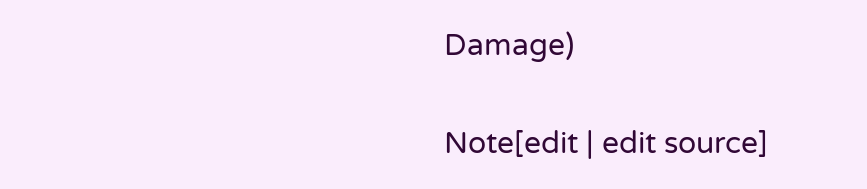Damage)

Note[edit | edit source]